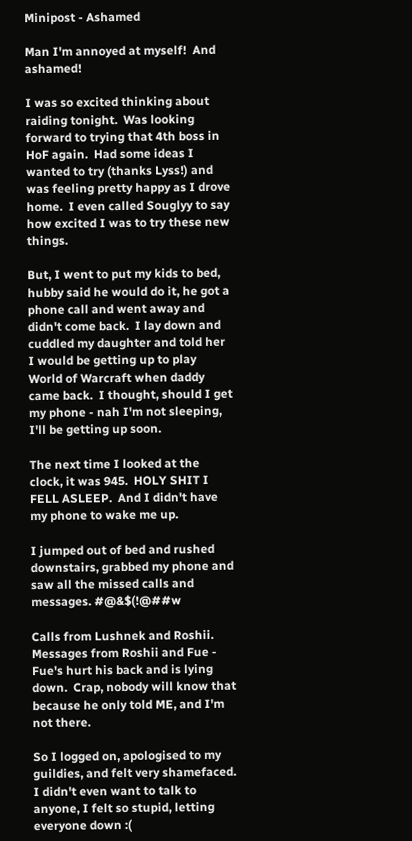Minipost - Ashamed

Man I'm annoyed at myself!  And ashamed!

I was so excited thinking about raiding tonight.  Was looking forward to trying that 4th boss in HoF again.  Had some ideas I wanted to try (thanks Lyss!) and was feeling pretty happy as I drove home.  I even called Souglyy to say how excited I was to try these new things.

But, I went to put my kids to bed, hubby said he would do it, he got a phone call and went away and didn't come back.  I lay down and cuddled my daughter and told her I would be getting up to play World of Warcraft when daddy came back.  I thought, should I get my phone - nah I'm not sleeping, I'll be getting up soon.

The next time I looked at the clock, it was 945.  HOLY SHIT I FELL ASLEEP.  And I didn't have my phone to wake me up.

I jumped out of bed and rushed downstairs, grabbed my phone and saw all the missed calls and messages. #@&$(!@##w

Calls from Lushnek and Roshii. Messages from Roshii and Fue - Fue's hurt his back and is lying down.  Crap, nobody will know that because he only told ME, and I'm not there.

So I logged on, apologised to my guildies, and felt very shamefaced.  I didn't even want to talk to anyone, I felt so stupid, letting everyone down :(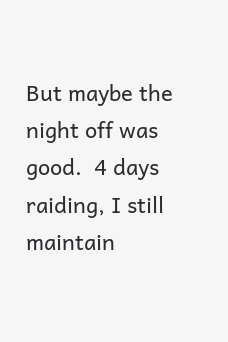But maybe the night off was good.  4 days raiding, I still maintain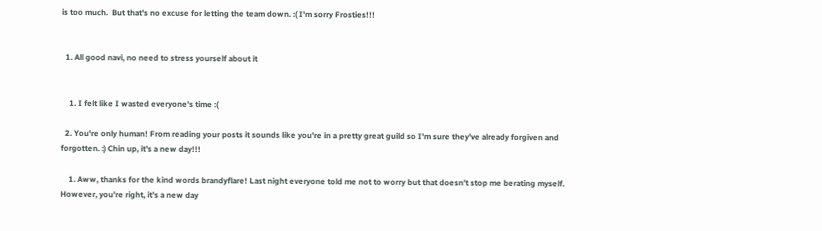is too much.  But that's no excuse for letting the team down. :( I'm sorry Frosties!!!


  1. All good navi, no need to stress yourself about it


    1. I felt like I wasted everyone's time :(

  2. You're only human! From reading your posts it sounds like you're in a pretty great guild so I'm sure they've already forgiven and forgotten. :) Chin up, it's a new day!!!

    1. Aww, thanks for the kind words brandyflare! Last night everyone told me not to worry but that doesn't stop me berating myself. However, you're right, it's a new day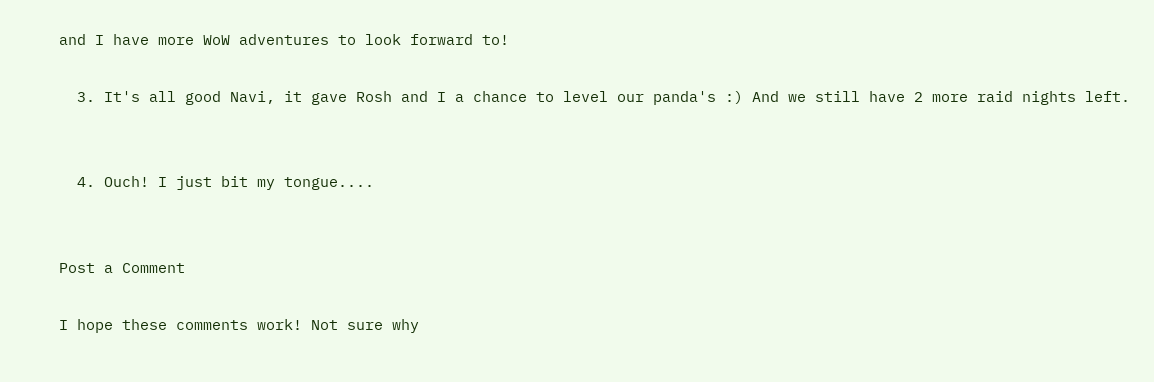and I have more WoW adventures to look forward to!

  3. It's all good Navi, it gave Rosh and I a chance to level our panda's :) And we still have 2 more raid nights left.


  4. Ouch! I just bit my tongue....


Post a Comment

I hope these comments work! Not sure why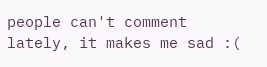people can't comment lately, it makes me sad :(